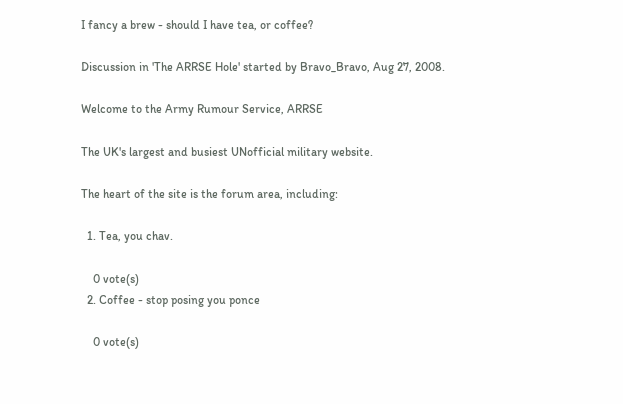I fancy a brew - should I have tea, or coffee?

Discussion in 'The ARRSE Hole' started by Bravo_Bravo, Aug 27, 2008.

Welcome to the Army Rumour Service, ARRSE

The UK's largest and busiest UNofficial military website.

The heart of the site is the forum area, including:

  1. Tea, you chav.

    0 vote(s)
  2. Coffee - stop posing you ponce

    0 vote(s)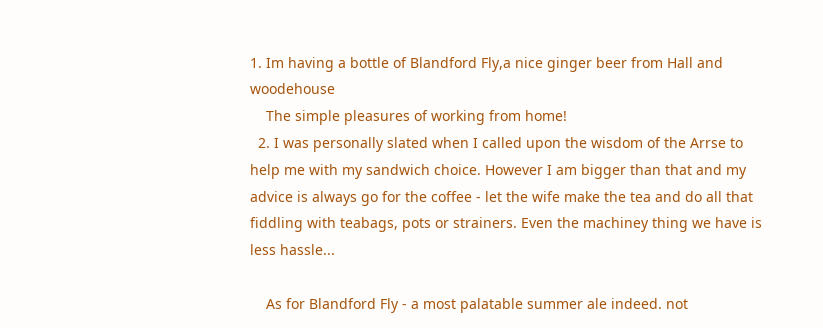1. Im having a bottle of Blandford Fly,a nice ginger beer from Hall and woodehouse
    The simple pleasures of working from home!
  2. I was personally slated when I called upon the wisdom of the Arrse to help me with my sandwich choice. However I am bigger than that and my advice is always go for the coffee - let the wife make the tea and do all that fiddling with teabags, pots or strainers. Even the machiney thing we have is less hassle...

    As for Blandford Fly - a most palatable summer ale indeed. not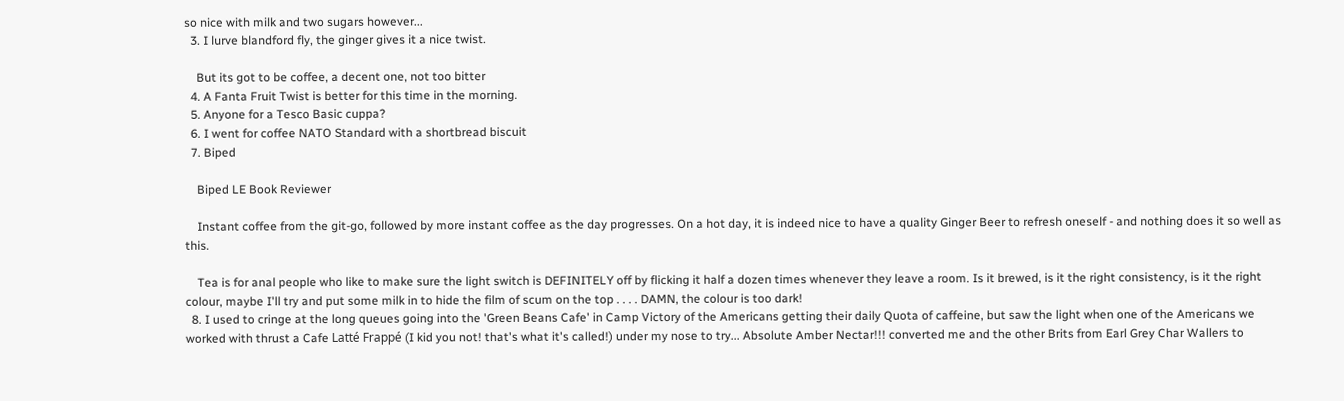so nice with milk and two sugars however...
  3. I lurve blandford fly, the ginger gives it a nice twist.

    But its got to be coffee, a decent one, not too bitter
  4. A Fanta Fruit Twist is better for this time in the morning.
  5. Anyone for a Tesco Basic cuppa?
  6. I went for coffee NATO Standard with a shortbread biscuit
  7. Biped

    Biped LE Book Reviewer

    Instant coffee from the git-go, followed by more instant coffee as the day progresses. On a hot day, it is indeed nice to have a quality Ginger Beer to refresh oneself - and nothing does it so well as this.

    Tea is for anal people who like to make sure the light switch is DEFINITELY off by flicking it half a dozen times whenever they leave a room. Is it brewed, is it the right consistency, is it the right colour, maybe I'll try and put some milk in to hide the film of scum on the top . . . . DAMN, the colour is too dark!
  8. I used to cringe at the long queues going into the 'Green Beans Cafe' in Camp Victory of the Americans getting their daily Quota of caffeine, but saw the light when one of the Americans we worked with thrust a Cafe Latté Frappé (I kid you not! that's what it's called!) under my nose to try... Absolute Amber Nectar!!! converted me and the other Brits from Earl Grey Char Wallers to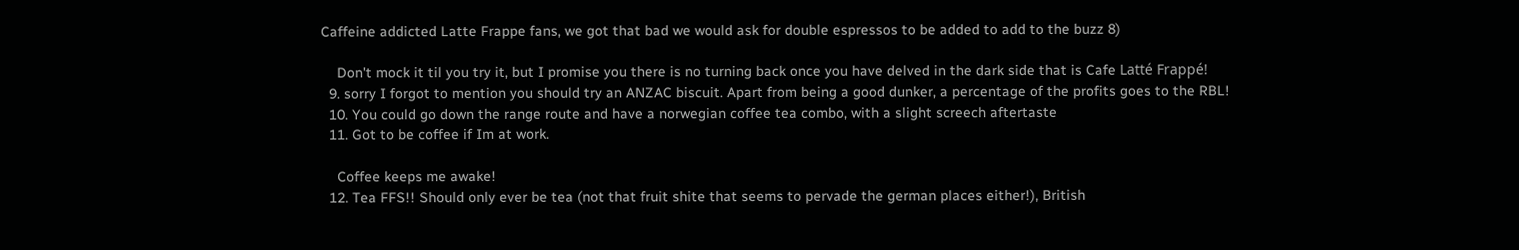Caffeine addicted Latte Frappe fans, we got that bad we would ask for double espressos to be added to add to the buzz 8)

    Don't mock it til you try it, but I promise you there is no turning back once you have delved in the dark side that is Cafe Latté Frappé!
  9. sorry I forgot to mention you should try an ANZAC biscuit. Apart from being a good dunker, a percentage of the profits goes to the RBL!
  10. You could go down the range route and have a norwegian coffee tea combo, with a slight screech aftertaste
  11. Got to be coffee if Im at work.

    Coffee keeps me awake!
  12. Tea FFS!! Should only ever be tea (not that fruit shite that seems to pervade the german places either!), British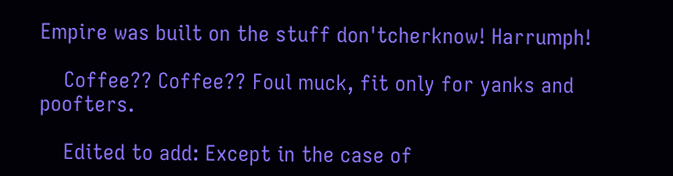Empire was built on the stuff don'tcherknow! Harrumph!

    Coffee?? Coffee?? Foul muck, fit only for yanks and poofters.

    Edited to add: Except in the case of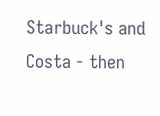Starbuck's and Costa - then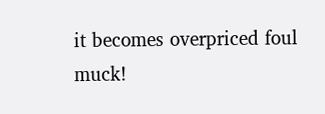it becomes overpriced foul muck!